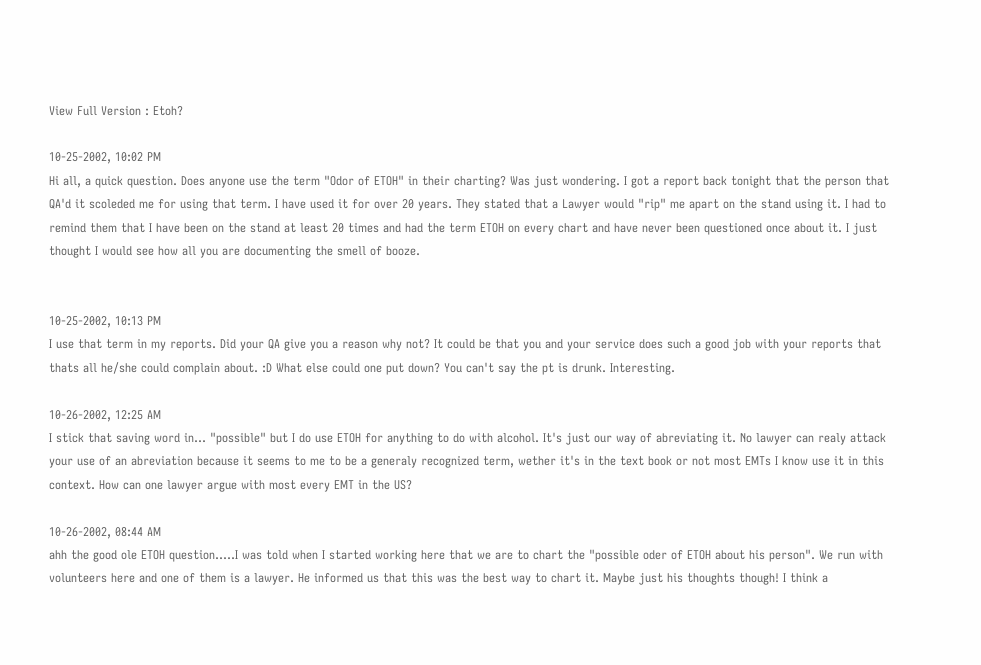View Full Version : Etoh?

10-25-2002, 10:02 PM
Hi all, a quick question. Does anyone use the term "Odor of ETOH" in their charting? Was just wondering. I got a report back tonight that the person that QA'd it scoleded me for using that term. I have used it for over 20 years. They stated that a Lawyer would "rip" me apart on the stand using it. I had to remind them that I have been on the stand at least 20 times and had the term ETOH on every chart and have never been questioned once about it. I just thought I would see how all you are documenting the smell of booze.


10-25-2002, 10:13 PM
I use that term in my reports. Did your QA give you a reason why not? It could be that you and your service does such a good job with your reports that thats all he/she could complain about. :D What else could one put down? You can't say the pt is drunk. Interesting.

10-26-2002, 12:25 AM
I stick that saving word in... "possible" but I do use ETOH for anything to do with alcohol. It's just our way of abreviating it. No lawyer can realy attack your use of an abreviation because it seems to me to be a generaly recognized term, wether it's in the text book or not most EMTs I know use it in this context. How can one lawyer argue with most every EMT in the US?

10-26-2002, 08:44 AM
ahh the good ole ETOH question.....I was told when I started working here that we are to chart the "possible oder of ETOH about his person". We run with volunteers here and one of them is a lawyer. He informed us that this was the best way to chart it. Maybe just his thoughts though! I think a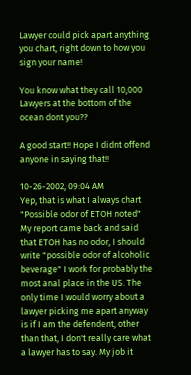Lawyer could pick apart anything you chart, right down to how you sign your name!

You know what they call 10,000 Lawyers at the bottom of the ocean dont you??

A good start!! Hope I didnt offend anyone in saying that!!

10-26-2002, 09:04 AM
Yep, that is what I always chart "Possible odor of ETOH noted" My report came back and said that ETOH has no odor, I should write "possible odor of alcoholic beverage" I work for probably the most anal place in the US. The only time I would worry about a lawyer picking me apart anyway is if I am the defendent, other than that, I don't really care what a lawyer has to say. My job it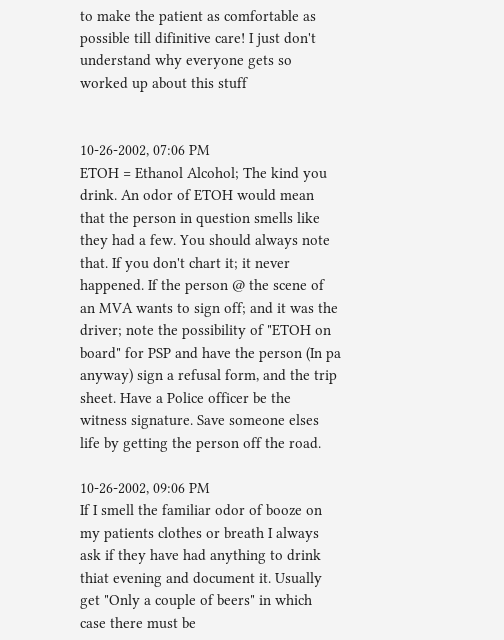to make the patient as comfortable as possible till difinitive care! I just don't understand why everyone gets so worked up about this stuff


10-26-2002, 07:06 PM
ETOH = Ethanol Alcohol; The kind you drink. An odor of ETOH would mean that the person in question smells like they had a few. You should always note that. If you don't chart it; it never happened. If the person @ the scene of an MVA wants to sign off; and it was the driver; note the possibility of "ETOH on board" for PSP and have the person (In pa anyway) sign a refusal form, and the trip sheet. Have a Police officer be the witness signature. Save someone elses life by getting the person off the road.

10-26-2002, 09:06 PM
If I smell the familiar odor of booze on my patients clothes or breath I always ask if they have had anything to drink thiat evening and document it. Usually get "Only a couple of beers" in which case there must be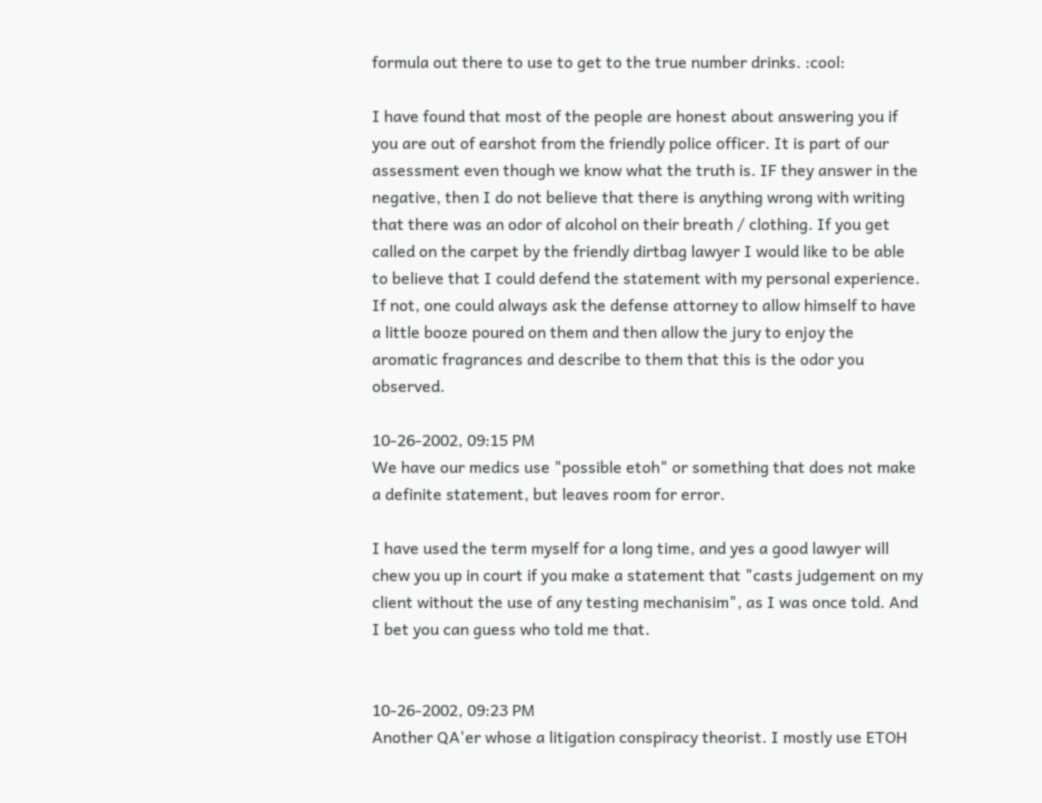formula out there to use to get to the true number drinks. :cool:

I have found that most of the people are honest about answering you if you are out of earshot from the friendly police officer. It is part of our assessment even though we know what the truth is. IF they answer in the negative, then I do not believe that there is anything wrong with writing that there was an odor of alcohol on their breath / clothing. If you get called on the carpet by the friendly dirtbag lawyer I would like to be able to believe that I could defend the statement with my personal experience. If not, one could always ask the defense attorney to allow himself to have a little booze poured on them and then allow the jury to enjoy the aromatic fragrances and describe to them that this is the odor you observed.

10-26-2002, 09:15 PM
We have our medics use "possible etoh" or something that does not make a definite statement, but leaves room for error.

I have used the term myself for a long time, and yes a good lawyer will chew you up in court if you make a statement that "casts judgement on my client without the use of any testing mechanisim", as I was once told. And I bet you can guess who told me that.


10-26-2002, 09:23 PM
Another QA'er whose a litigation conspiracy theorist. I mostly use ETOH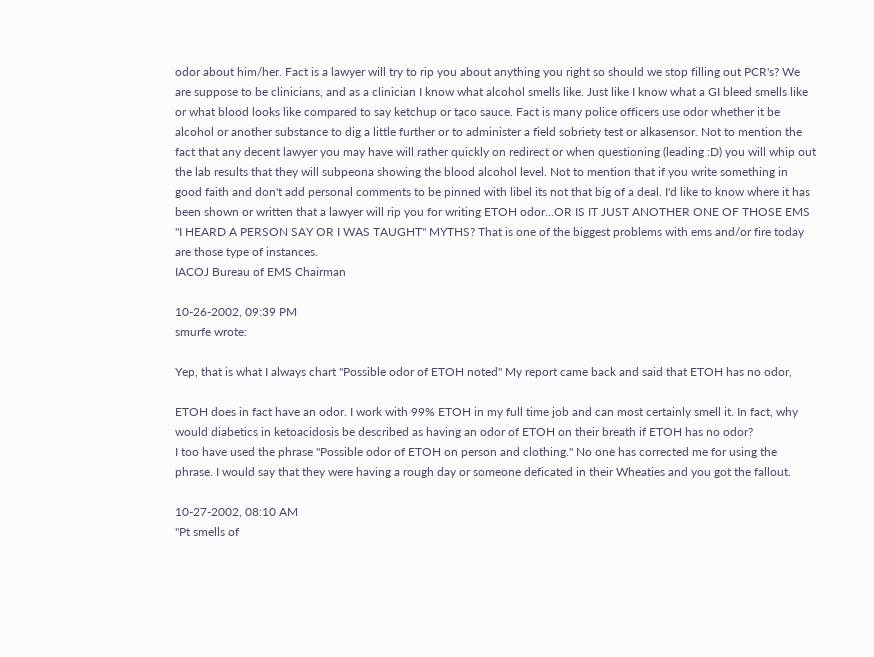odor about him/her. Fact is a lawyer will try to rip you about anything you right so should we stop filling out PCR's? We are suppose to be clinicians, and as a clinician I know what alcohol smells like. Just like I know what a GI bleed smells like or what blood looks like compared to say ketchup or taco sauce. Fact is many police officers use odor whether it be alcohol or another substance to dig a little further or to administer a field sobriety test or alkasensor. Not to mention the fact that any decent lawyer you may have will rather quickly on redirect or when questioning (leading :D) you will whip out the lab results that they will subpeona showing the blood alcohol level. Not to mention that if you write something in good faith and don't add personal comments to be pinned with libel its not that big of a deal. I'd like to know where it has been shown or written that a lawyer will rip you for writing ETOH odor...OR IS IT JUST ANOTHER ONE OF THOSE EMS "I HEARD A PERSON SAY OR I WAS TAUGHT" MYTHS? That is one of the biggest problems with ems and/or fire today are those type of instances.
IACOJ Bureau of EMS Chairman

10-26-2002, 09:39 PM
smurfe wrote:

Yep, that is what I always chart "Possible odor of ETOH noted" My report came back and said that ETOH has no odor,

ETOH does in fact have an odor. I work with 99% ETOH in my full time job and can most certainly smell it. In fact, why would diabetics in ketoacidosis be described as having an odor of ETOH on their breath if ETOH has no odor?
I too have used the phrase "Possible odor of ETOH on person and clothing." No one has corrected me for using the phrase. I would say that they were having a rough day or someone deficated in their Wheaties and you got the fallout.

10-27-2002, 08:10 AM
"Pt smells of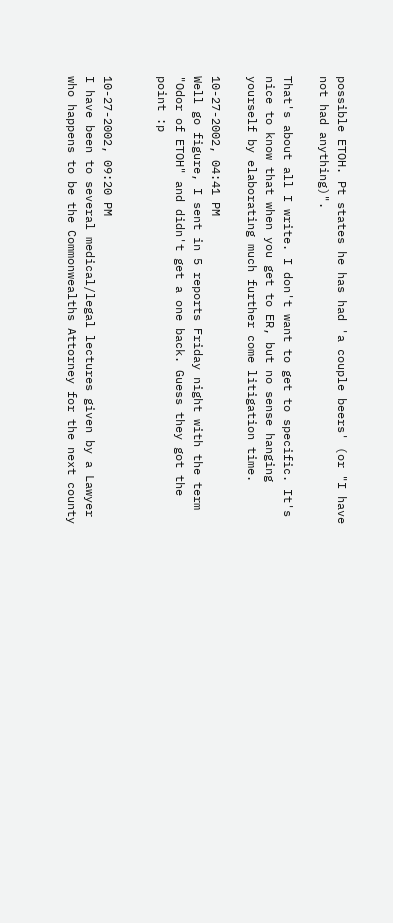possible ETOH. Pt states he has had 'a couple beers' (or "I have not had anything)".

That's about all I write. I don't want to get to specific. It's nice to know that when you get to ER, but no sense hanging yourself by elaborating much further come litigation time.

10-27-2002, 04:41 PM
Well go figure, I sent in 5 reports Friday night with the term "Odor of ETOH" and didn't get a one back. Guess they got the point :p


10-27-2002, 09:20 PM
I have been to several medical/legal lectures given by a Lawyer who happens to be the Commonwealths Attorney for the next county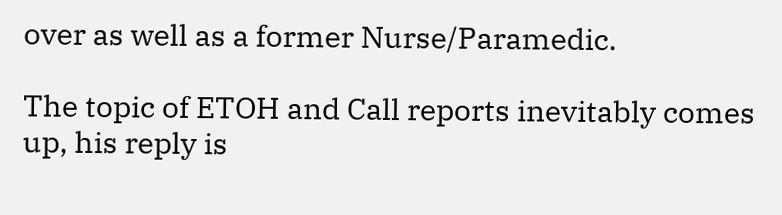over as well as a former Nurse/Paramedic.

The topic of ETOH and Call reports inevitably comes up, his reply is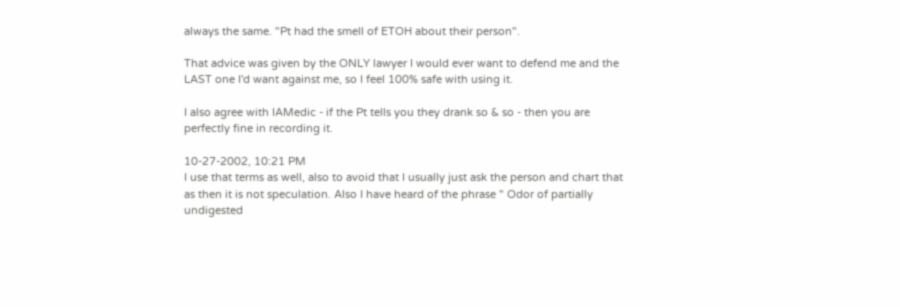always the same. "Pt had the smell of ETOH about their person".

That advice was given by the ONLY lawyer I would ever want to defend me and the LAST one I'd want against me, so I feel 100% safe with using it.

I also agree with IAMedic - if the Pt tells you they drank so & so - then you are perfectly fine in recording it.

10-27-2002, 10:21 PM
I use that terms as well, also to avoid that I usually just ask the person and chart that as then it is not speculation. Also I have heard of the phrase " Odor of partially undigested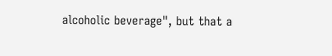alcoholic beverage", but that a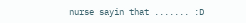nurse sayin that ....... :D